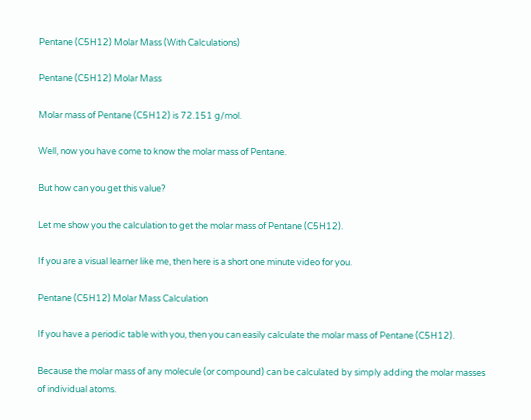Pentane (C5H12) Molar Mass (With Calculations)

Pentane (C5H12) Molar Mass

Molar mass of Pentane (C5H12) is 72.151 g/mol.

Well, now you have come to know the molar mass of Pentane.

But how can you get this value?

Let me show you the calculation to get the molar mass of Pentane (C5H12).

If you are a visual learner like me, then here is a short one minute video for you.

Pentane (C5H12) Molar Mass Calculation

If you have a periodic table with you, then you can easily calculate the molar mass of Pentane (C5H12).

Because the molar mass of any molecule (or compound) can be calculated by simply adding the molar masses of individual atoms.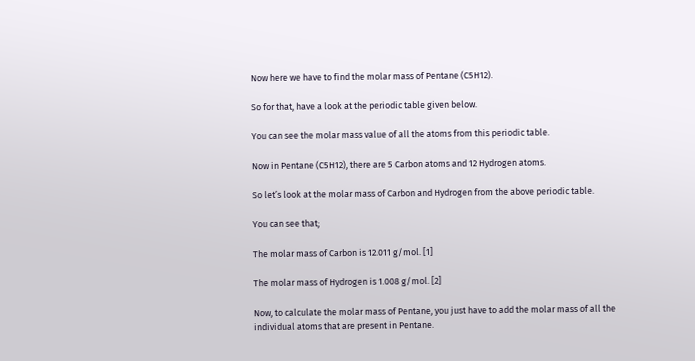Now here we have to find the molar mass of Pentane (C5H12).

So for that, have a look at the periodic table given below.

You can see the molar mass value of all the atoms from this periodic table.

Now in Pentane (C5H12), there are 5 Carbon atoms and 12 Hydrogen atoms.

So let’s look at the molar mass of Carbon and Hydrogen from the above periodic table.

You can see that;

The molar mass of Carbon is 12.011 g/mol. [1]

The molar mass of Hydrogen is 1.008 g/mol. [2]

Now, to calculate the molar mass of Pentane, you just have to add the molar mass of all the individual atoms that are present in Pentane.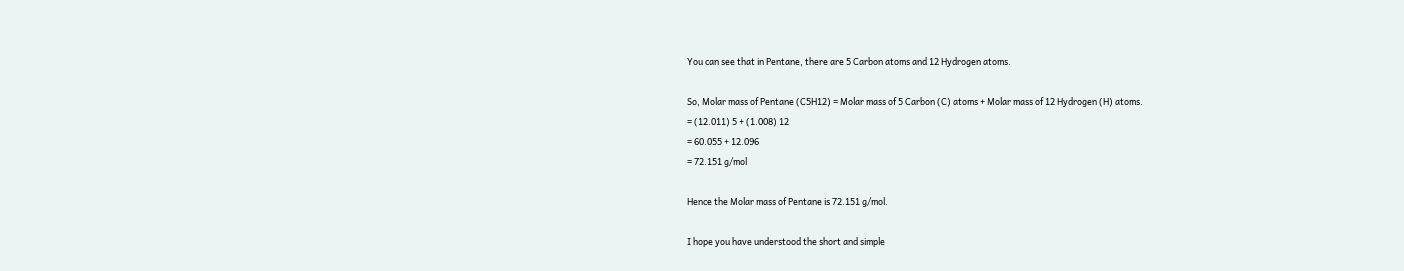You can see that in Pentane, there are 5 Carbon atoms and 12 Hydrogen atoms.

So, Molar mass of Pentane (C5H12) = Molar mass of 5 Carbon (C) atoms + Molar mass of 12 Hydrogen (H) atoms.
= (12.011) 5 + (1.008) 12
= 60.055 + 12.096
= 72.151 g/mol

Hence the Molar mass of Pentane is 72.151 g/mol.

I hope you have understood the short and simple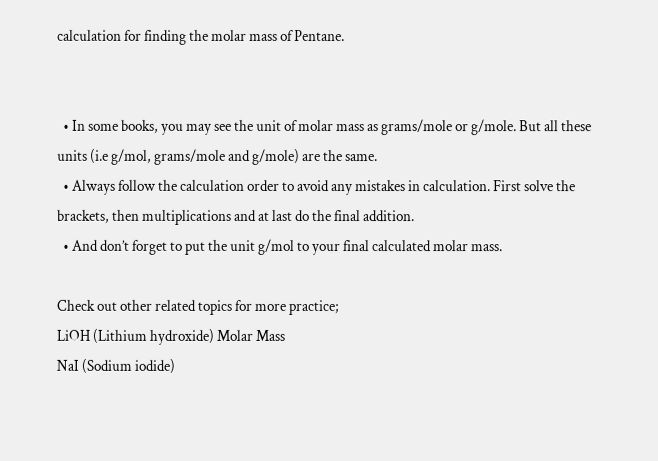calculation for finding the molar mass of Pentane.


  • In some books, you may see the unit of molar mass as grams/mole or g/mole. But all these units (i.e g/mol, grams/mole and g/mole) are the same.
  • Always follow the calculation order to avoid any mistakes in calculation. First solve the brackets, then multiplications and at last do the final addition.
  • And don’t forget to put the unit g/mol to your final calculated molar mass.

Check out other related topics for more practice;
LiOH (Lithium hydroxide) Molar Mass
NaI (Sodium iodide)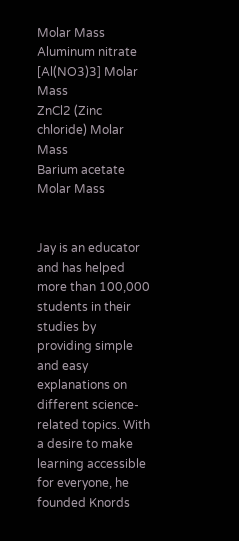Molar Mass
Aluminum nitrate [Al(NO3)3] Molar Mass
ZnCl2 (Zinc chloride) Molar Mass
Barium acetate Molar Mass


Jay is an educator and has helped more than 100,000 students in their studies by providing simple and easy explanations on different science-related topics. With a desire to make learning accessible for everyone, he founded Knords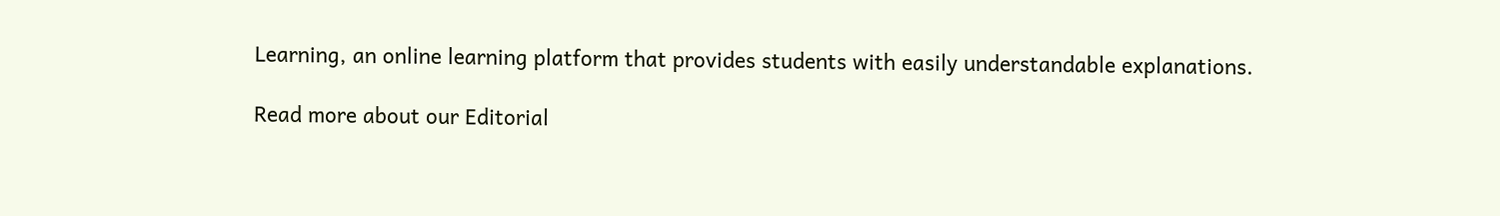Learning, an online learning platform that provides students with easily understandable explanations.

Read more about our Editorial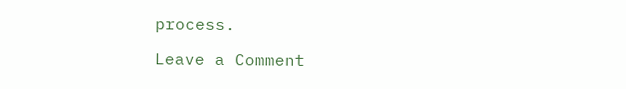process.

Leave a Comment